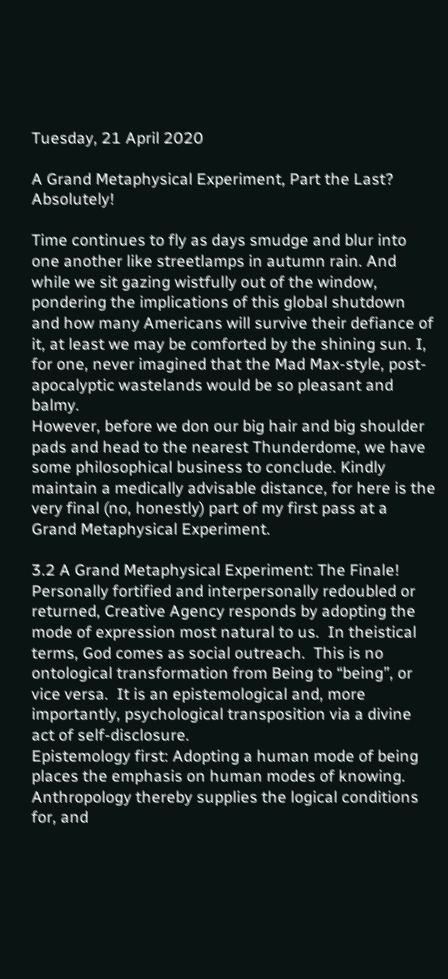Tuesday, 21 April 2020

A Grand Metaphysical Experiment, Part the Last? Absolutely!

Time continues to fly as days smudge and blur into one another like streetlamps in autumn rain. And while we sit gazing wistfully out of the window, pondering the implications of this global shutdown and how many Americans will survive their defiance of it, at least we may be comforted by the shining sun. I, for one, never imagined that the Mad Max-style, post-apocalyptic wastelands would be so pleasant and balmy.
However, before we don our big hair and big shoulder pads and head to the nearest Thunderdome, we have some philosophical business to conclude. Kindly maintain a medically advisable distance, for here is the very final (no, honestly) part of my first pass at a Grand Metaphysical Experiment.

3.2 A Grand Metaphysical Experiment: The Finale!
Personally fortified and interpersonally redoubled or returned, Creative Agency responds by adopting the mode of expression most natural to us.  In theistical terms, God comes as social outreach.  This is no ontological transformation from Being to “being”, or vice versa.  It is an epistemological and, more importantly, psychological transposition via a divine act of self-disclosure.
Epistemology first: Adopting a human mode of being places the emphasis on human modes of knowing.  Anthropology thereby supplies the logical conditions for, and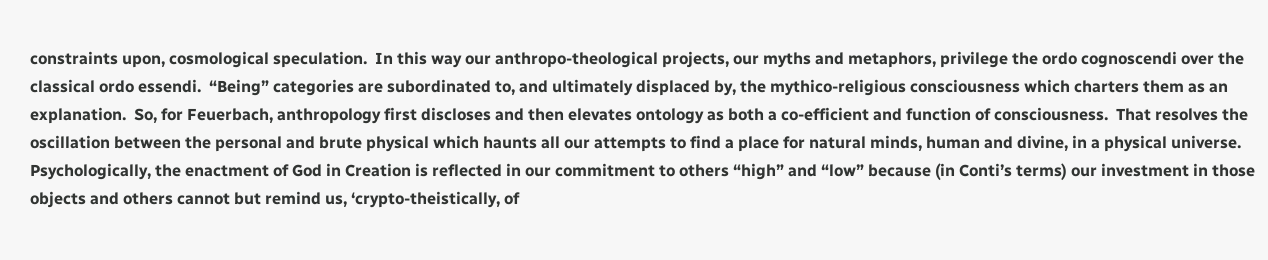constraints upon, cosmological speculation.  In this way our anthropo-theological projects, our myths and metaphors, privilege the ordo cognoscendi over the classical ordo essendi.  “Being” categories are subordinated to, and ultimately displaced by, the mythico-religious consciousness which charters them as an explanation.  So, for Feuerbach, anthropology first discloses and then elevates ontology as both a co-efficient and function of consciousness.  That resolves the oscillation between the personal and brute physical which haunts all our attempts to find a place for natural minds, human and divine, in a physical universe.
Psychologically, the enactment of God in Creation is reflected in our commitment to others “high” and “low” because (in Conti’s terms) our investment in those objects and others cannot but remind us, ‘crypto-theistically, of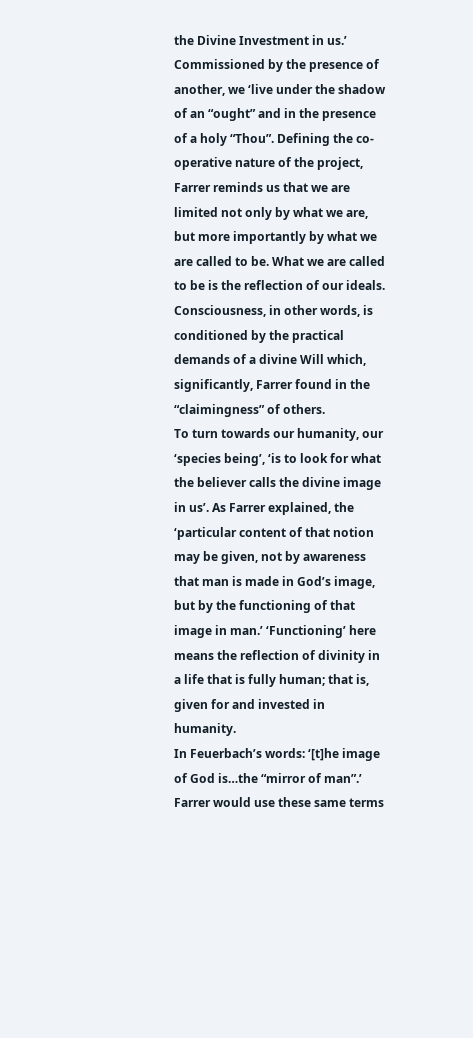the Divine Investment in us.’ Commissioned by the presence of another, we ‘live under the shadow of an “ought” and in the presence of a holy “Thou”. Defining the co-operative nature of the project, Farrer reminds us that we are limited not only by what we are, but more importantly by what we are called to be. What we are called to be is the reflection of our ideals.  Consciousness, in other words, is conditioned by the practical demands of a divine Will which, significantly, Farrer found in the “claimingness” of others.
To turn towards our humanity, our ‘species being’, ‘is to look for what the believer calls the divine image in us’. As Farrer explained, the ‘particular content of that notion may be given, not by awareness that man is made in God’s image, but by the functioning of that image in man.’ ‘Functioning’ here means the reflection of divinity in a life that is fully human; that is, given for and invested in humanity.
In Feuerbach’s words: ‘[t]he image of God is…the “mirror of man”.’ Farrer would use these same terms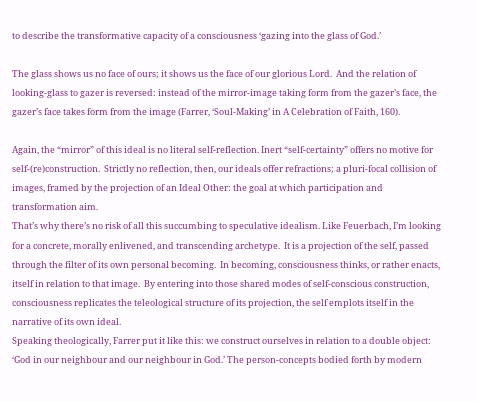to describe the transformative capacity of a consciousness ‘gazing into the glass of God.’

The glass shows us no face of ours; it shows us the face of our glorious Lord.  And the relation of looking-glass to gazer is reversed: instead of the mirror-image taking form from the gazer’s face, the gazer’s face takes form from the image (Farrer, ‘Soul-Making’ in A Celebration of Faith, 160).

Again, the “mirror” of this ideal is no literal self-reflection. Inert “self-certainty” offers no motive for self-(re)construction.  Strictly no reflection, then, our ideals offer refractions; a pluri-focal collision of images, framed by the projection of an Ideal Other: the goal at which participation and transformation aim.
That’s why there’s no risk of all this succumbing to speculative idealism. Like Feuerbach, I’m looking for a concrete, morally enlivened, and transcending archetype.  It is a projection of the self, passed through the filter of its own personal becoming.  In becoming, consciousness thinks, or rather enacts, itself in relation to that image.  By entering into those shared modes of self-conscious construction, consciousness replicates the teleological structure of its projection, the self emplots itself in the narrative of its own ideal.
Speaking theologically, Farrer put it like this: we construct ourselves in relation to a double object: ‘God in our neighbour and our neighbour in God.’ The person-concepts bodied forth by modern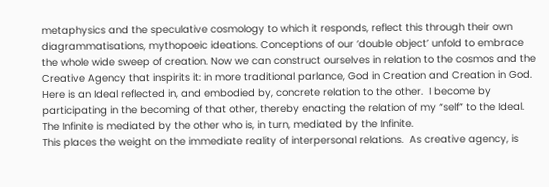metaphysics and the speculative cosmology to which it responds, reflect this through their own diagrammatisations, mythopoeic ideations. Conceptions of our ‘double object’ unfold to embrace the whole wide sweep of creation. Now we can construct ourselves in relation to the cosmos and the Creative Agency that inspirits it: in more traditional parlance, God in Creation and Creation in God. Here is an Ideal reflected in, and embodied by, concrete relation to the other.  I become by participating in the becoming of that other, thereby enacting the relation of my “self” to the Ideal.  The Infinite is mediated by the other who is, in turn, mediated by the Infinite.
This places the weight on the immediate reality of interpersonal relations.  As creative agency, is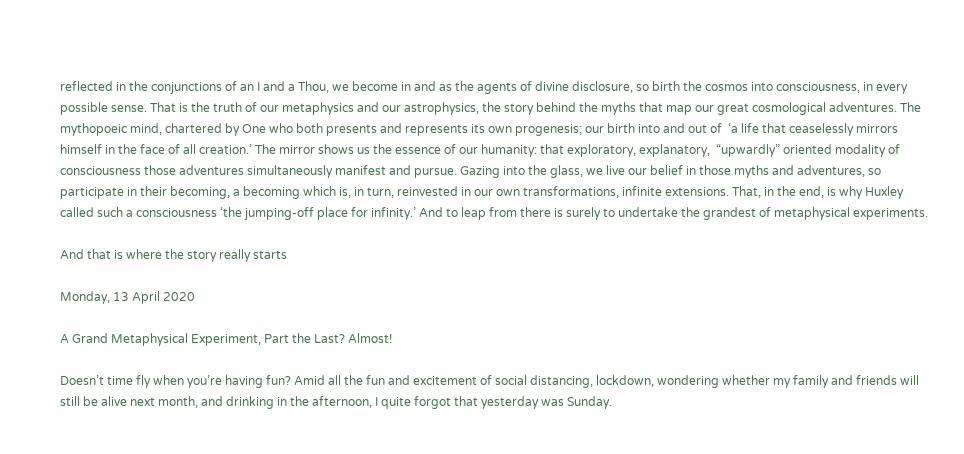reflected in the conjunctions of an I and a Thou, we become in and as the agents of divine disclosure, so birth the cosmos into consciousness, in every possible sense. That is the truth of our metaphysics and our astrophysics, the story behind the myths that map our great cosmological adventures. The mythopoeic mind, chartered by One who both presents and represents its own progenesis; our birth into and out of  ‘a life that ceaselessly mirrors himself in the face of all creation.’ The mirror shows us the essence of our humanity: that exploratory, explanatory,  “upwardly” oriented modality of consciousness those adventures simultaneously manifest and pursue. Gazing into the glass, we live our belief in those myths and adventures, so participate in their becoming, a becoming which is, in turn, reinvested in our own transformations, infinite extensions. That, in the end, is why Huxley called such a consciousness ‘the jumping-off place for infinity.’ And to leap from there is surely to undertake the grandest of metaphysical experiments.

And that is where the story really starts

Monday, 13 April 2020

A Grand Metaphysical Experiment, Part the Last? Almost!

Doesn’t time fly when you’re having fun? Amid all the fun and excitement of social distancing, lockdown, wondering whether my family and friends will still be alive next month, and drinking in the afternoon, I quite forgot that yesterday was Sunday.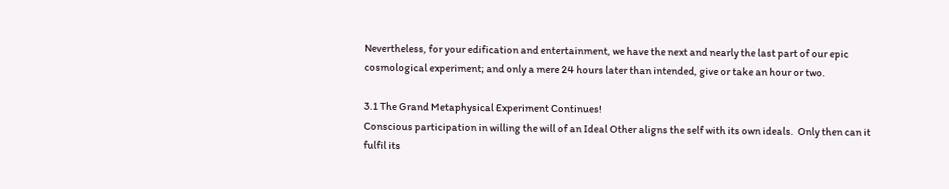Nevertheless, for your edification and entertainment, we have the next and nearly the last part of our epic cosmological experiment; and only a mere 24 hours later than intended, give or take an hour or two.

3.1 The Grand Metaphysical Experiment Continues!
Conscious participation in willing the will of an Ideal Other aligns the self with its own ideals.  Only then can it fulfil its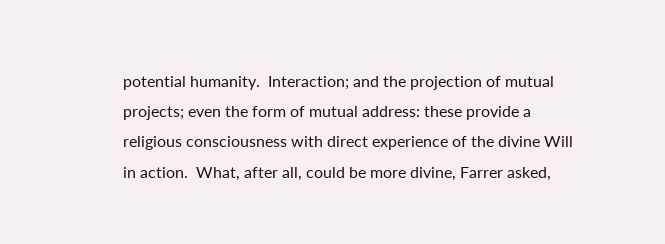potential humanity.  Interaction; and the projection of mutual projects; even the form of mutual address: these provide a religious consciousness with direct experience of the divine Will in action.  What, after all, could be more divine, Farrer asked,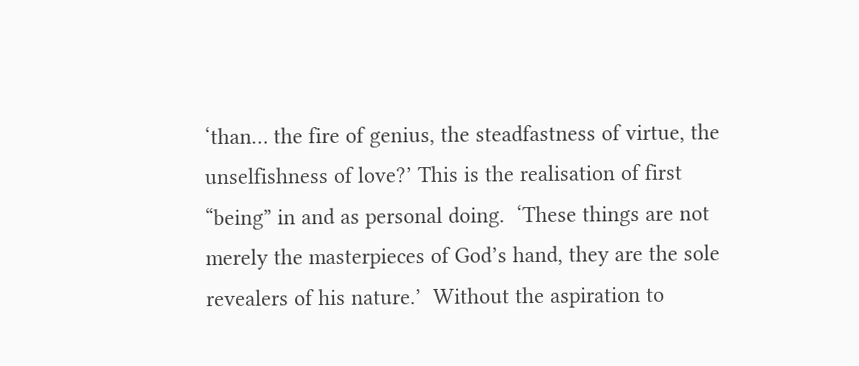‘than… the fire of genius, the steadfastness of virtue, the unselfishness of love?’ This is the realisation of first “being” in and as personal doing.  ‘These things are not merely the masterpieces of God’s hand, they are the sole revealers of his nature.’  Without the aspiration to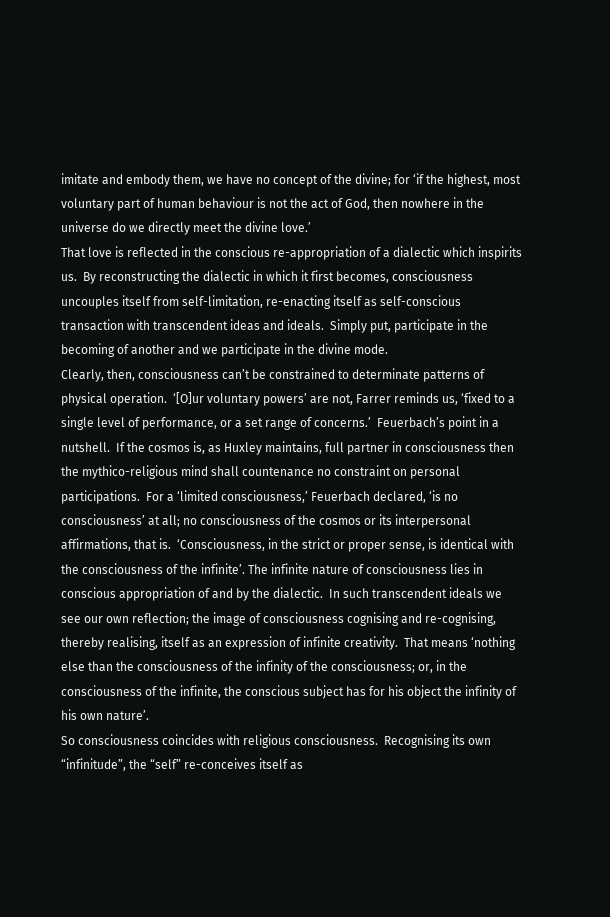imitate and embody them, we have no concept of the divine; for ‘if the highest, most voluntary part of human behaviour is not the act of God, then nowhere in the universe do we directly meet the divine love.’
That love is reflected in the conscious re-appropriation of a dialectic which inspirits us.  By reconstructing the dialectic in which it first becomes, consciousness uncouples itself from self-limitation, re-enacting itself as self-conscious transaction with transcendent ideas and ideals.  Simply put, participate in the becoming of another and we participate in the divine mode.
Clearly, then, consciousness can’t be constrained to determinate patterns of physical operation.  ‘[O]ur voluntary powers’ are not, Farrer reminds us, ‘fixed to a single level of performance, or a set range of concerns.’  Feuerbach’s point in a nutshell.  If the cosmos is, as Huxley maintains, full partner in consciousness then the mythico-religious mind shall countenance no constraint on personal participations.  For a ‘limited consciousness,’ Feuerbach declared, ‘is no consciousness’ at all; no consciousness of the cosmos or its interpersonal affirmations, that is.  ‘Consciousness, in the strict or proper sense, is identical with the consciousness of the infinite’. The infinite nature of consciousness lies in conscious appropriation of and by the dialectic.  In such transcendent ideals we see our own reflection; the image of consciousness cognising and re-cognising, thereby realising, itself as an expression of infinite creativity.  That means ‘nothing else than the consciousness of the infinity of the consciousness; or, in the consciousness of the infinite, the conscious subject has for his object the infinity of his own nature’.
So consciousness coincides with religious consciousness.  Recognising its own “infinitude”, the “self” re-conceives itself as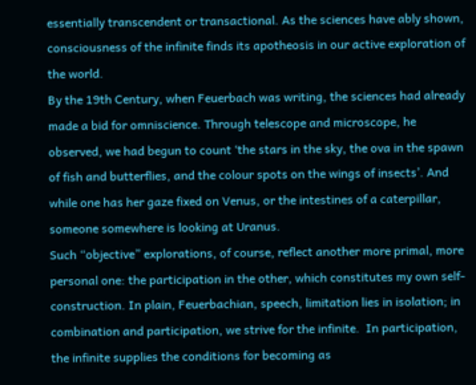essentially transcendent or transactional. As the sciences have ably shown, consciousness of the infinite finds its apotheosis in our active exploration of the world.
By the 19th Century, when Feuerbach was writing, the sciences had already made a bid for omniscience. Through telescope and microscope, he observed, we had begun to count ‘the stars in the sky, the ova in the spawn of fish and butterflies, and the colour spots on the wings of insects’. And while one has her gaze fixed on Venus, or the intestines of a caterpillar, someone somewhere is looking at Uranus.
Such “objective” explorations, of course, reflect another more primal, more personal one: the participation in the other, which constitutes my own self-construction. In plain, Feuerbachian, speech, limitation lies in isolation; in combination and participation, we strive for the infinite.  In participation, the infinite supplies the conditions for becoming as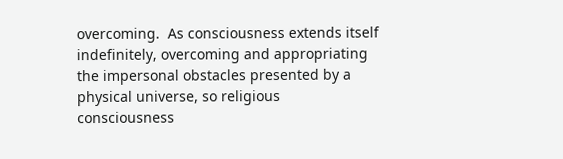overcoming.  As consciousness extends itself indefinitely, overcoming and appropriating the impersonal obstacles presented by a physical universe, so religious consciousness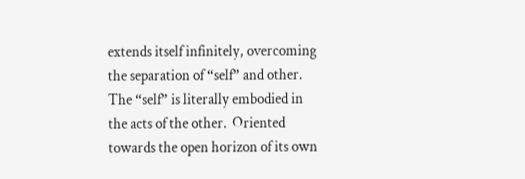extends itself infinitely, overcoming the separation of “self” and other.  The “self” is literally embodied in the acts of the other.  Oriented towards the open horizon of its own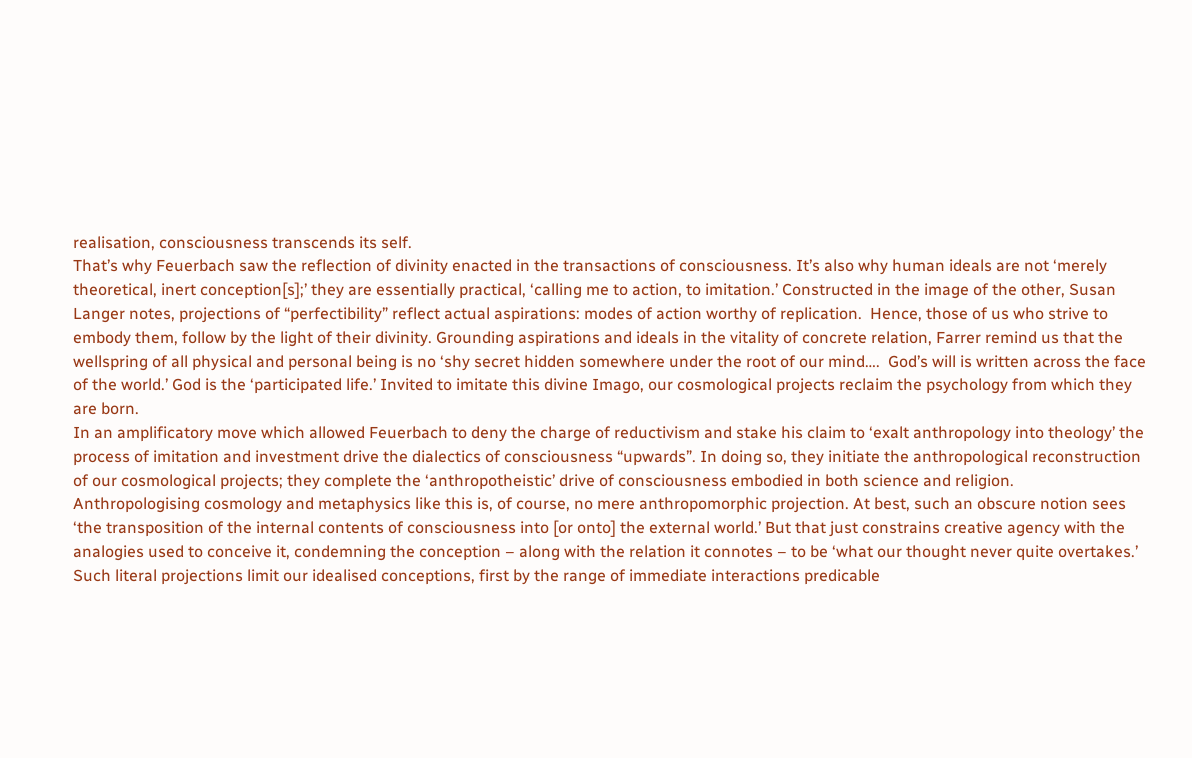realisation, consciousness transcends its self.
That’s why Feuerbach saw the reflection of divinity enacted in the transactions of consciousness. It’s also why human ideals are not ‘merely theoretical, inert conception[s];’ they are essentially practical, ‘calling me to action, to imitation.’ Constructed in the image of the other, Susan Langer notes, projections of “perfectibility” reflect actual aspirations: modes of action worthy of replication.  Hence, those of us who strive to embody them, follow by the light of their divinity. Grounding aspirations and ideals in the vitality of concrete relation, Farrer remind us that the wellspring of all physical and personal being is no ‘shy secret hidden somewhere under the root of our mind….  God’s will is written across the face of the world.’ God is the ‘participated life.’ Invited to imitate this divine Imago, our cosmological projects reclaim the psychology from which they are born.
In an amplificatory move which allowed Feuerbach to deny the charge of reductivism and stake his claim to ‘exalt anthropology into theology’ the process of imitation and investment drive the dialectics of consciousness “upwards”. In doing so, they initiate the anthropological reconstruction of our cosmological projects; they complete the ‘anthropotheistic’ drive of consciousness embodied in both science and religion.
Anthropologising cosmology and metaphysics like this is, of course, no mere anthropomorphic projection. At best, such an obscure notion sees ‘the transposition of the internal contents of consciousness into [or onto] the external world.’ But that just constrains creative agency with the analogies used to conceive it, condemning the conception – along with the relation it connotes – to be ‘what our thought never quite overtakes.’ Such literal projections limit our idealised conceptions, first by the range of immediate interactions predicable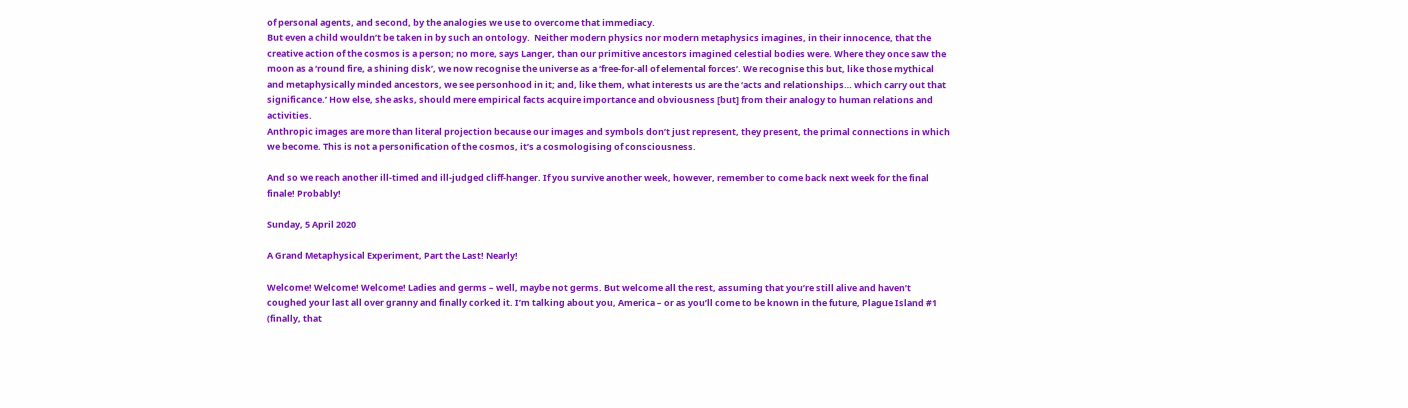of personal agents, and second, by the analogies we use to overcome that immediacy.
But even a child wouldn’t be taken in by such an ontology.  Neither modern physics nor modern metaphysics imagines, in their innocence, that the creative action of the cosmos is a person; no more, says Langer, than our primitive ancestors imagined celestial bodies were. Where they once saw the moon as a ‘round fire, a shining disk’, we now recognise the universe as a ‘free-for-all of elemental forces’. We recognise this but, like those mythical and metaphysically minded ancestors, we see personhood in it; and, like them, what interests us are the ‘acts and relationships… which carry out that significance.’ How else, she asks, should mere empirical facts acquire importance and obviousness [but] from their analogy to human relations and activities.
Anthropic images are more than literal projection because our images and symbols don’t just represent, they present, the primal connections in which we become. This is not a personification of the cosmos, it’s a cosmologising of consciousness.

And so we reach another ill-timed and ill-judged cliff-hanger. If you survive another week, however, remember to come back next week for the final finale! Probably!

Sunday, 5 April 2020

A Grand Metaphysical Experiment, Part the Last! Nearly!

Welcome! Welcome! Welcome! Ladies and germs – well, maybe not germs. But welcome all the rest, assuming that you’re still alive and haven’t coughed your last all over granny and finally corked it. I’m talking about you, America – or as you’ll come to be known in the future, Plague Island #1 (finally, that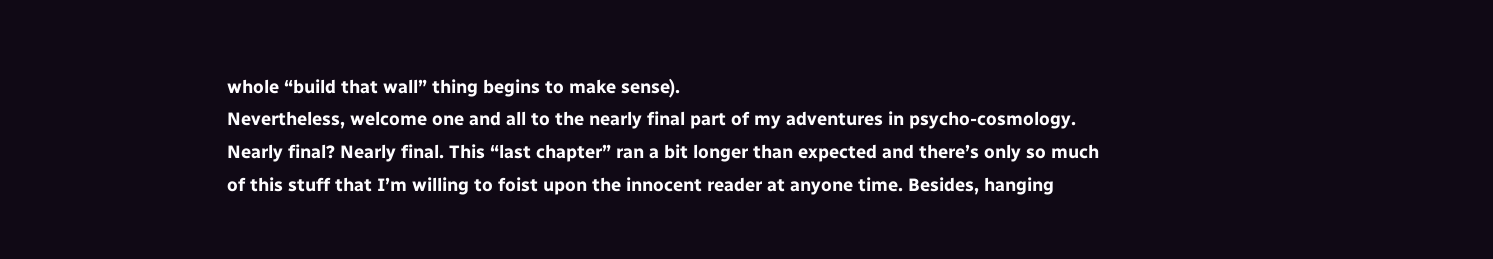whole “build that wall” thing begins to make sense).
Nevertheless, welcome one and all to the nearly final part of my adventures in psycho-cosmology. Nearly final? Nearly final. This “last chapter” ran a bit longer than expected and there’s only so much of this stuff that I’m willing to foist upon the innocent reader at anyone time. Besides, hanging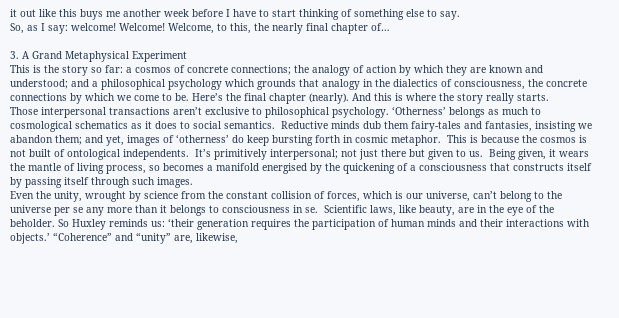it out like this buys me another week before I have to start thinking of something else to say.
So, as I say: welcome! Welcome! Welcome, to this, the nearly final chapter of…

3. A Grand Metaphysical Experiment
This is the story so far: a cosmos of concrete connections; the analogy of action by which they are known and understood; and a philosophical psychology which grounds that analogy in the dialectics of consciousness, the concrete connections by which we come to be. Here’s the final chapter (nearly). And this is where the story really starts.
Those interpersonal transactions aren’t exclusive to philosophical psychology. ‘Otherness’ belongs as much to cosmological schematics as it does to social semantics.  Reductive minds dub them fairy-tales and fantasies, insisting we abandon them; and yet, images of ‘otherness’ do keep bursting forth in cosmic metaphor.  This is because the cosmos is not built of ontological independents.  It’s primitively interpersonal; not just there but given to us.  Being given, it wears the mantle of living process, so becomes a manifold energised by the quickening of a consciousness that constructs itself by passing itself through such images.
Even the unity, wrought by science from the constant collision of forces, which is our universe, can’t belong to the universe per se any more than it belongs to consciousness in se.  Scientific laws, like beauty, are in the eye of the beholder. So Huxley reminds us: ‘their generation requires the participation of human minds and their interactions with objects.’ “Coherence” and “unity” are, likewise,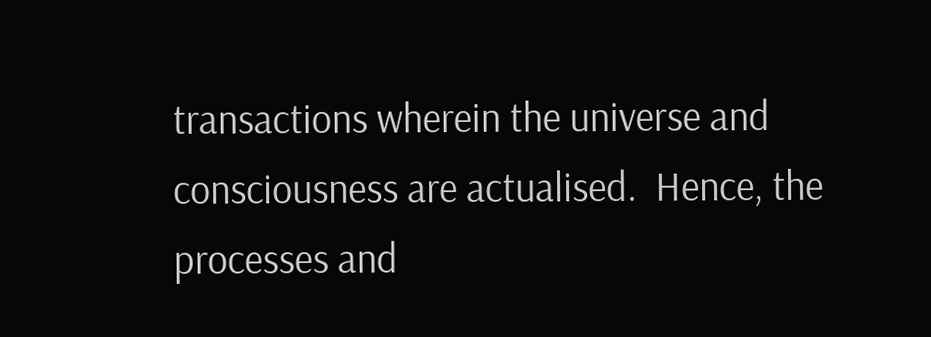transactions wherein the universe and consciousness are actualised.  Hence, the processes and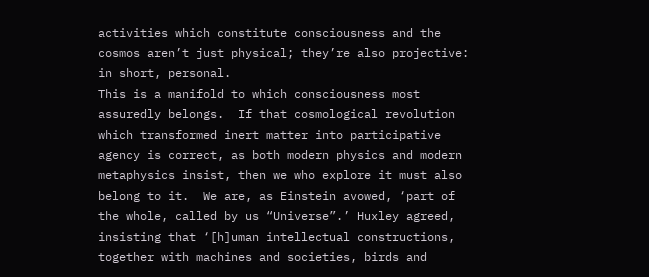activities which constitute consciousness and the cosmos aren’t just physical; they’re also projective: in short, personal.
This is a manifold to which consciousness most assuredly belongs.  If that cosmological revolution which transformed inert matter into participative agency is correct, as both modern physics and modern metaphysics insist, then we who explore it must also belong to it.  We are, as Einstein avowed, ‘part of the whole, called by us “Universe”.’ Huxley agreed, insisting that ‘[h]uman intellectual constructions, together with machines and societies, birds and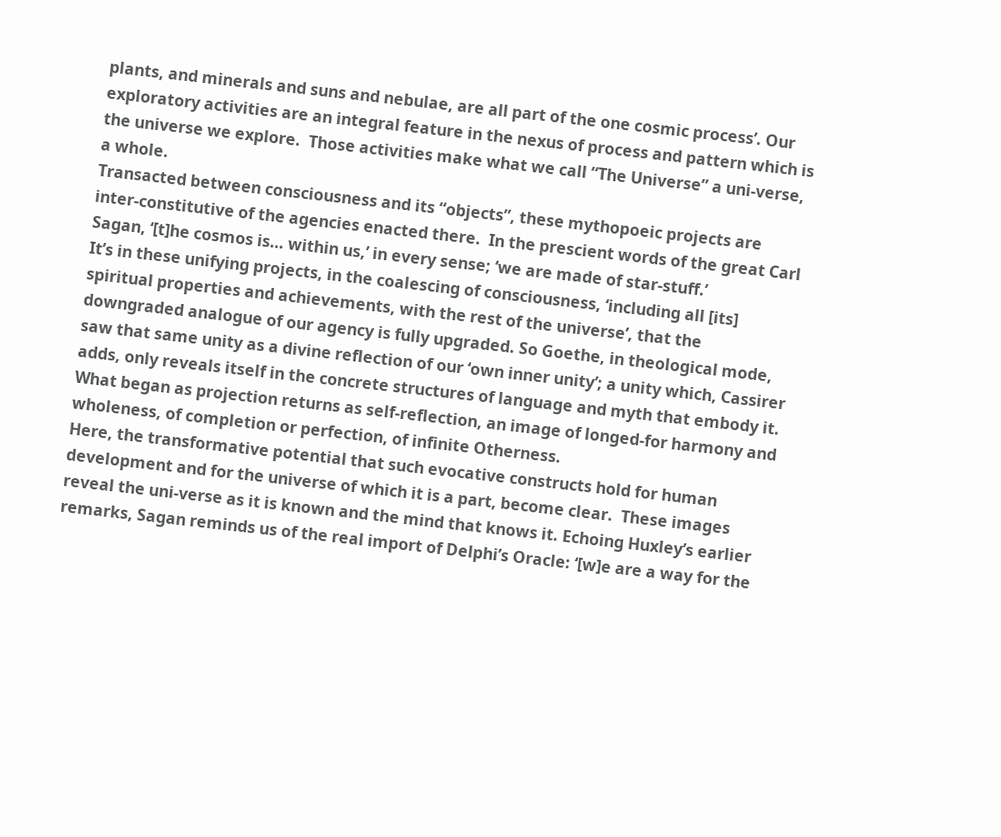plants, and minerals and suns and nebulae, are all part of the one cosmic process’. Our exploratory activities are an integral feature in the nexus of process and pattern which is the universe we explore.  Those activities make what we call “The Universe” a uni-verse, a whole.
Transacted between consciousness and its “objects”, these mythopoeic projects are inter-constitutive of the agencies enacted there.  In the prescient words of the great Carl Sagan, ‘[t]he cosmos is… within us,’ in every sense; ‘we are made of star-stuff.’
It’s in these unifying projects, in the coalescing of consciousness, ‘including all [its] spiritual properties and achievements, with the rest of the universe’, that the downgraded analogue of our agency is fully upgraded. So Goethe, in theological mode, saw that same unity as a divine reflection of our ‘own inner unity’; a unity which, Cassirer adds, only reveals itself in the concrete structures of language and myth that embody it. What began as projection returns as self-reflection, an image of longed-for harmony and wholeness, of completion or perfection, of infinite Otherness.
Here, the transformative potential that such evocative constructs hold for human development and for the universe of which it is a part, become clear.  These images reveal the uni-verse as it is known and the mind that knows it. Echoing Huxley’s earlier remarks, Sagan reminds us of the real import of Delphi’s Oracle: ‘[w]e are a way for the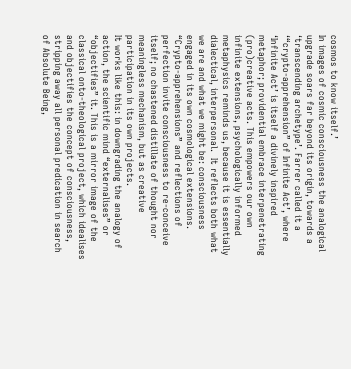cosmos to know itself.’
In images of cosmic consciousness the analogical upgrade soars far beyond its origin, towards a ‘transcending archetype’. Farrer called it a ‘“crypto-apprehension” of Infinite Act’, where ‘Infinite Act’ is itself a divinely inspired metaphor; providential embrace interpenetrating (pro)creative acts. This empowers our own infinite extensions, psychologically informed metaphysics reminds us, because it is essentially dialectical, interpersonal.  It reflects both what we are and what we might be: consciousness engaged in its own cosmological extensions.  “Crypto-apprehensions” and reflections of perfection invite consciousness to re-conceive itself; no chastened distillate of thought nor meaningless mechanism, but as creative participation in its own projects.
It works like this: in downgrading the analogy of action, the scientific mind “externalises” or “objectifies” it. This is a mirror image of the classical onto-theological project, which idealises and objectifies the concept of consciousness, stripping away all personal predication in search of Absolute Being,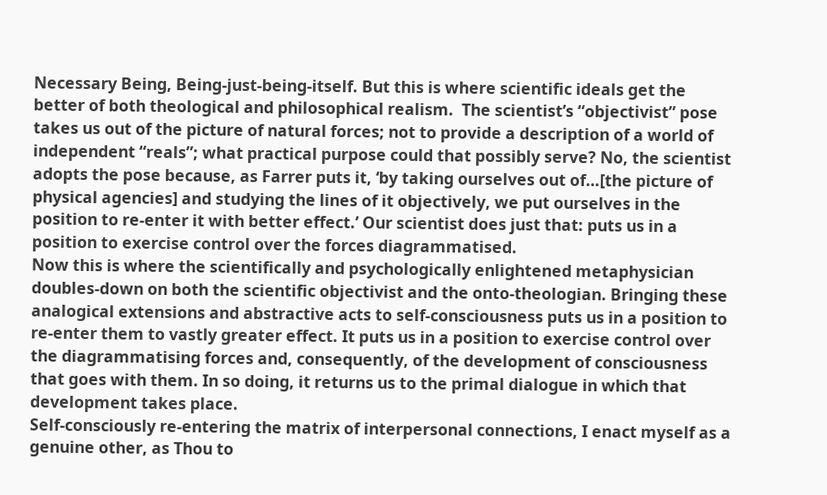Necessary Being, Being-just-being-itself. But this is where scientific ideals get the better of both theological and philosophical realism.  The scientist’s “objectivist” pose takes us out of the picture of natural forces; not to provide a description of a world of independent “reals”; what practical purpose could that possibly serve? No, the scientist adopts the pose because, as Farrer puts it, ‘by taking ourselves out of…[the picture of physical agencies] and studying the lines of it objectively, we put ourselves in the position to re-enter it with better effect.’ Our scientist does just that: puts us in a position to exercise control over the forces diagrammatised.
Now this is where the scientifically and psychologically enlightened metaphysician doubles-down on both the scientific objectivist and the onto-theologian. Bringing these analogical extensions and abstractive acts to self-consciousness puts us in a position to re-enter them to vastly greater effect. It puts us in a position to exercise control over the diagrammatising forces and, consequently, of the development of consciousness that goes with them. In so doing, it returns us to the primal dialogue in which that development takes place.
Self-consciously re-entering the matrix of interpersonal connections, I enact myself as a genuine other, as Thou to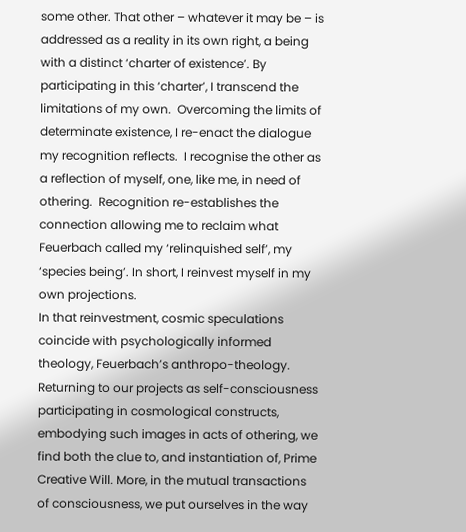some other. That other – whatever it may be – is addressed as a reality in its own right, a being with a distinct ‘charter of existence’. By participating in this ‘charter’, I transcend the limitations of my own.  Overcoming the limits of determinate existence, I re-enact the dialogue my recognition reflects.  I recognise the other as a reflection of myself, one, like me, in need of othering.  Recognition re-establishes the connection allowing me to reclaim what Feuerbach called my ‘relinquished self’, my ‘species being’. In short, I reinvest myself in my own projections.
In that reinvestment, cosmic speculations coincide with psychologically informed theology, Feuerbach’s anthropo-theology. Returning to our projects as self-consciousness participating in cosmological constructs, embodying such images in acts of othering, we find both the clue to, and instantiation of, Prime Creative Will. More, in the mutual transactions of consciousness, we put ourselves in the way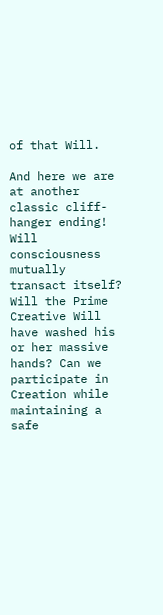of that Will.

And here we are at another classic cliff-hanger ending! Will consciousness mutually transact itself? Will the Prime Creative Will have washed his or her massive hands? Can we participate in Creation while maintaining a safe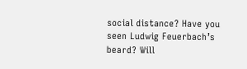social distance? Have you seen Ludwig Feuerbach’s beard? Will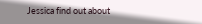Jessica find out about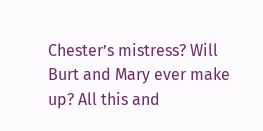Chester’s mistress? Will Burt and Mary ever make up? All this and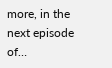more, in the next episode of…